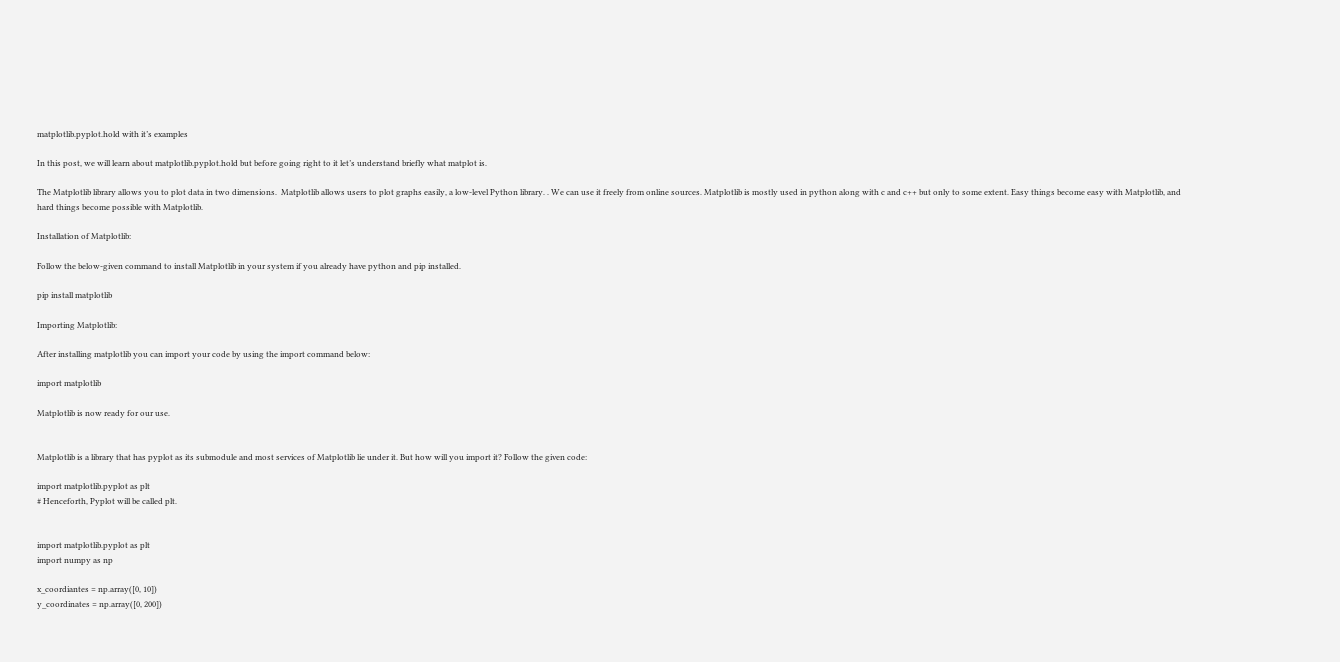matplotlib.pyplot.hold with it’s examples

In this post, we will learn about matplotlib.pyplot.hold but before going right to it let’s understand briefly what matplot is.

The Matplotlib library allows you to plot data in two dimensions.  Matplotlib allows users to plot graphs easily, a low-level Python library. . We can use it freely from online sources. Matplotlib is mostly used in python along with c and c++ but only to some extent. Easy things become easy with Matplotlib, and hard things become possible with Matplotlib.

Installation of Matplotlib:

Follow the below-given command to install Matplotlib in your system if you already have python and pip installed.

pip install matplotlib

Importing Matplotlib:

After installing matplotlib you can import your code by using the import command below:

import matplotlib

Matplotlib is now ready for our use.


Matplotlib is a library that has pyplot as its submodule and most services of Matplotlib lie under it. But how will you import it? Follow the given code:

import matplotlib.pyplot as plt
# Henceforth, Pyplot will be called plt.


import matplotlib.pyplot as plt
import numpy as np

x_coordiantes = np.array([0, 10])
y_coordinates = np.array([0, 200])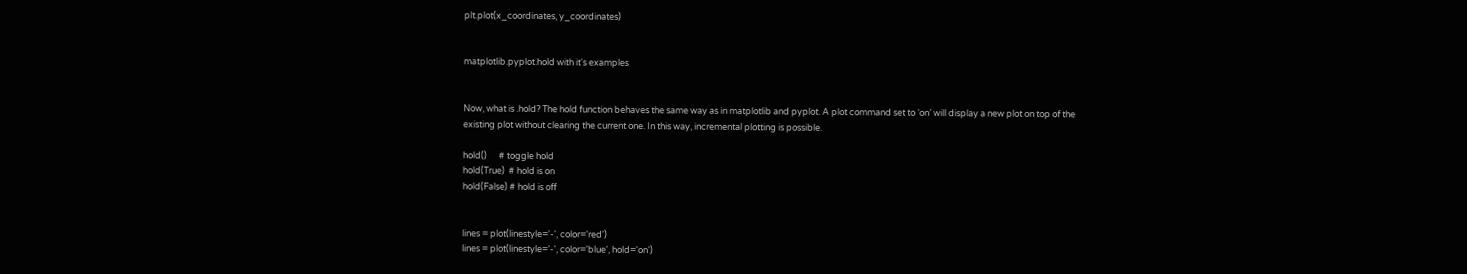plt.plot(x_coordinates, y_coordinates)


matplotlib.pyplot.hold with it's examples


Now, what is .hold? The hold function behaves the same way as in matplotlib and pyplot. A plot command set to ‘on’ will display a new plot on top of the existing plot without clearing the current one. In this way, incremental plotting is possible.

hold()      # toggle hold
hold(True)  # hold is on
hold(False) # hold is off


lines = plot(linestyle='-', color='red')
lines = plot(linestyle='-', color='blue', hold='on')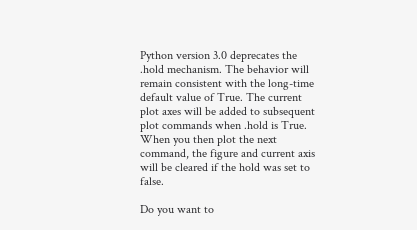Python version 3.0 deprecates the .hold mechanism. The behavior will remain consistent with the long-time default value of True. The current plot axes will be added to subsequent plot commands when .hold is True.  When you then plot the next command, the figure and current axis will be cleared if the hold was set to false.

Do you want to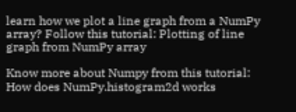learn how we plot a line graph from a NumPy array? Follow this tutorial: Plotting of line graph from NumPy array

Know more about Numpy from this tutorial: How does NumPy.histogram2d works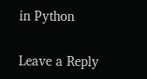in Python

Leave a Reply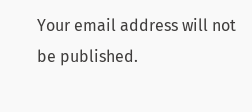Your email address will not be published.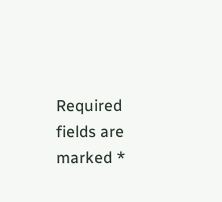Required fields are marked *